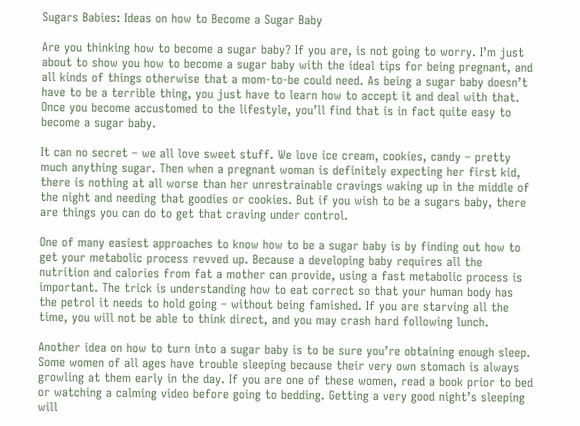Sugars Babies: Ideas on how to Become a Sugar Baby

Are you thinking how to become a sugar baby? If you are, is not going to worry. I’m just about to show you how to become a sugar baby with the ideal tips for being pregnant, and all kinds of things otherwise that a mom-to-be could need. As being a sugar baby doesn’t have to be a terrible thing, you just have to learn how to accept it and deal with that. Once you become accustomed to the lifestyle, you’ll find that is in fact quite easy to become a sugar baby.

It can no secret – we all love sweet stuff. We love ice cream, cookies, candy – pretty much anything sugar. Then when a pregnant woman is definitely expecting her first kid, there is nothing at all worse than her unrestrainable cravings waking up in the middle of the night and needing that goodies or cookies. But if you wish to be a sugars baby, there are things you can do to get that craving under control.

One of many easiest approaches to know how to be a sugar baby is by finding out how to get your metabolic process revved up. Because a developing baby requires all the nutrition and calories from fat a mother can provide, using a fast metabolic process is important. The trick is understanding how to eat correct so that your human body has the petrol it needs to hold going – without being famished. If you are starving all the time, you will not be able to think direct, and you may crash hard following lunch.

Another idea on how to turn into a sugar baby is to be sure you’re obtaining enough sleep. Some women of all ages have trouble sleeping because their very own stomach is always growling at them early in the day. If you are one of these women, read a book prior to bed or watching a calming video before going to bedding. Getting a very good night’s sleeping will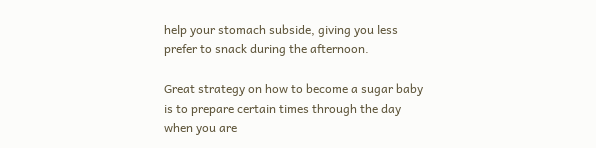help your stomach subside, giving you less prefer to snack during the afternoon.

Great strategy on how to become a sugar baby is to prepare certain times through the day when you are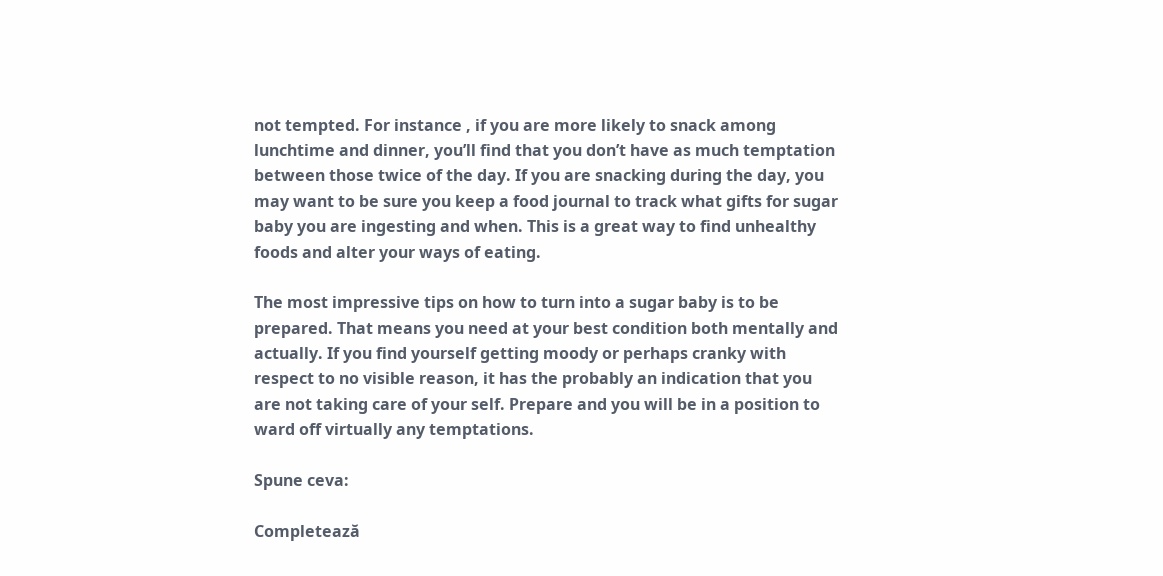not tempted. For instance , if you are more likely to snack among lunchtime and dinner, you’ll find that you don’t have as much temptation between those twice of the day. If you are snacking during the day, you may want to be sure you keep a food journal to track what gifts for sugar baby you are ingesting and when. This is a great way to find unhealthy foods and alter your ways of eating.

The most impressive tips on how to turn into a sugar baby is to be prepared. That means you need at your best condition both mentally and actually. If you find yourself getting moody or perhaps cranky with respect to no visible reason, it has the probably an indication that you are not taking care of your self. Prepare and you will be in a position to ward off virtually any temptations.

Spune ceva:

Completează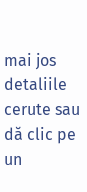mai jos detaliile cerute sau dă clic pe un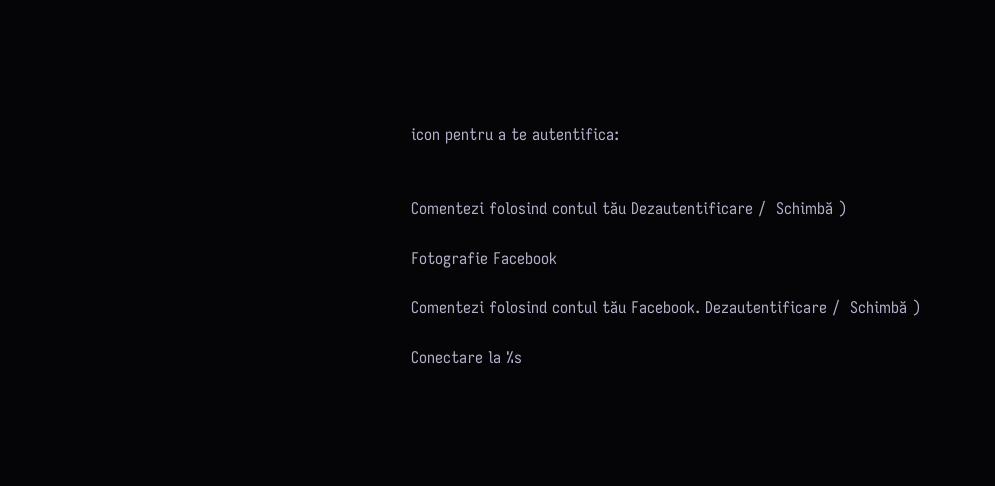icon pentru a te autentifica:


Comentezi folosind contul tău Dezautentificare /  Schimbă )

Fotografie Facebook

Comentezi folosind contul tău Facebook. Dezautentificare /  Schimbă )

Conectare la %s